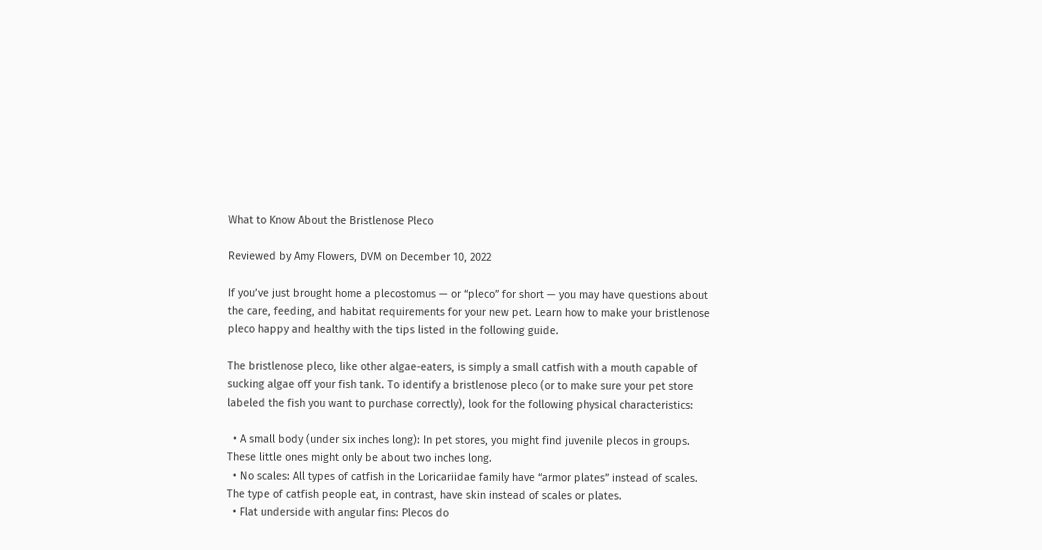What to Know About the Bristlenose Pleco

Reviewed by Amy Flowers, DVM on December 10, 2022

If you’ve just brought home a plecostomus — or “pleco” for short — you may have questions about the care, feeding, and habitat requirements for your new pet. Learn how to make your bristlenose pleco happy and healthy with the tips listed in the following guide.

The bristlenose pleco, like other algae-eaters, is simply a small catfish with a mouth capable of sucking algae off your fish tank. To identify a bristlenose pleco (or to make sure your pet store labeled the fish you want to purchase correctly), look for the following physical characteristics:

  • A small body (under six inches long): In pet stores, you might find juvenile plecos in groups. These little ones might only be about two inches long.
  • No scales: All types of catfish in the Loricariidae family have “armor plates” instead of scales. The type of catfish people eat, in contrast, have skin instead of scales or plates.
  • Flat underside with angular fins: Plecos do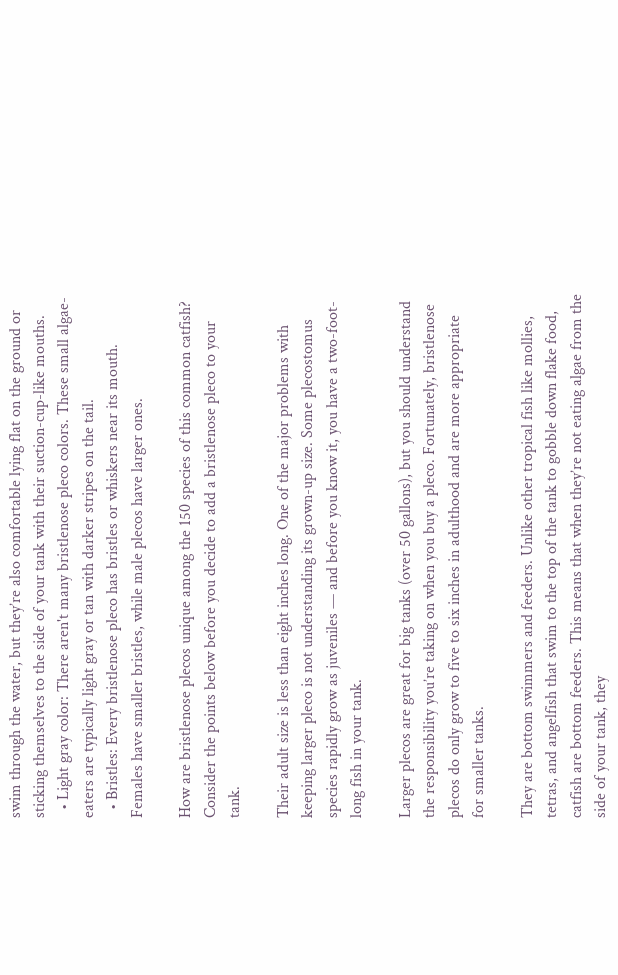swim through the water, but they’re also comfortable lying flat on the ground or sticking themselves to the side of your tank with their suction-cup-like mouths.
  • Light gray color: There aren't many bristlenose pleco colors. These small algae-eaters are typically light gray or tan with darker stripes on the tail.
  • Bristles: Every bristlenose pleco has bristles or whiskers near its mouth. Females have smaller bristles, while male plecos have larger ones.

How are bristlenose plecos unique among the 150 species of this common catfish? Consider the points below before you decide to add a bristlenose pleco to your tank.

Their adult size is less than eight inches long. One of the major problems with keeping larger pleco is not understanding its grown-up size. Some plecostomus species rapidly grow as juveniles — and before you know it, you have a two-foot-long fish in your tank.

Larger plecos are great for big tanks (over 50 gallons), but you should understand the responsibility you’re taking on when you buy a pleco. Fortunately, bristlenose plecos do only grow to five to six inches in adulthood and are more appropriate for smaller tanks.

They are bottom swimmers and feeders. Unlike other tropical fish like mollies, tetras, and angelfish that swim to the top of the tank to gobble down flake food, catfish are bottom feeders. This means that when they’re not eating algae from the side of your tank, they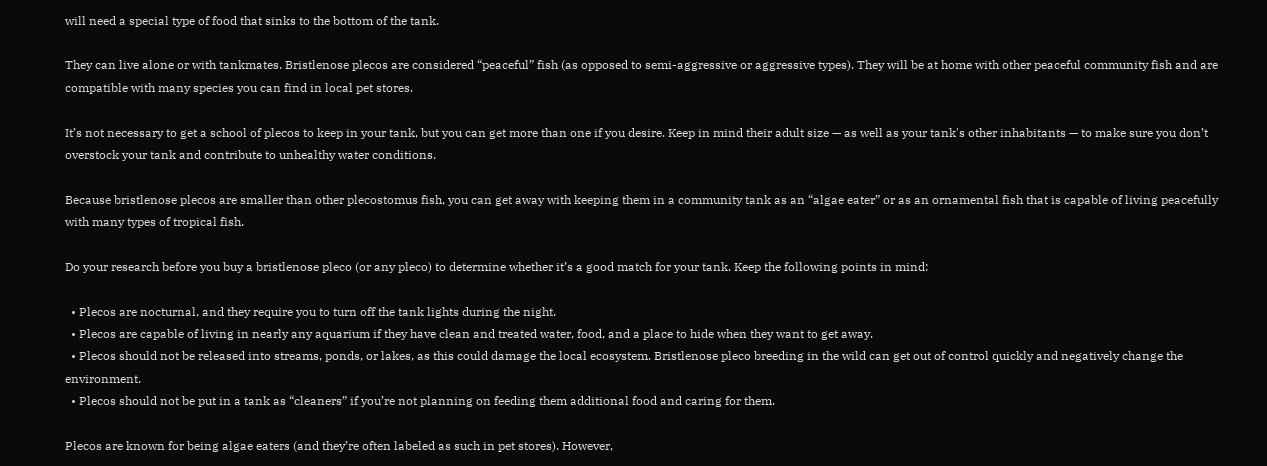will need a special type of food that sinks to the bottom of the tank.

They can live alone or with tankmates. Bristlenose plecos are considered “peaceful” fish (as opposed to semi-aggressive or aggressive types). They will be at home with other peaceful community fish and are compatible with many species you can find in local pet stores.

It’s not necessary to get a school of plecos to keep in your tank, but you can get more than one if you desire. Keep in mind their adult size — as well as your tank's other inhabitants — to make sure you don’t overstock your tank and contribute to unhealthy water conditions.

Because bristlenose plecos are smaller than other plecostomus fish, you can get away with keeping them in a community tank as an “algae eater” or as an ornamental fish that is capable of living peacefully with many types of tropical fish.

Do your research before you buy a bristlenose pleco (or any pleco) to determine whether it’s a good match for your tank. Keep the following points in mind:

  • Plecos are nocturnal, and they require you to turn off the tank lights during the night.
  • Plecos are capable of living in nearly any aquarium if they have clean and treated water, food, and a place to hide when they want to get away.
  • Plecos should not be released into streams, ponds, or lakes, as this could damage the local ecosystem. Bristlenose pleco breeding in the wild can get out of control quickly and negatively change the environment.
  • Plecos should not be put in a tank as “cleaners” if you’re not planning on feeding them additional food and caring for them.

Plecos are known for being algae eaters (and they’re often labeled as such in pet stores). However,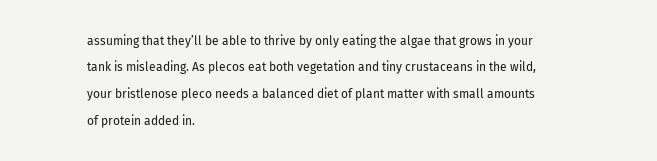assuming that they’ll be able to thrive by only eating the algae that grows in your tank is misleading. As plecos eat both vegetation and tiny crustaceans in the wild, your bristlenose pleco needs a balanced diet of plant matter with small amounts of protein added in.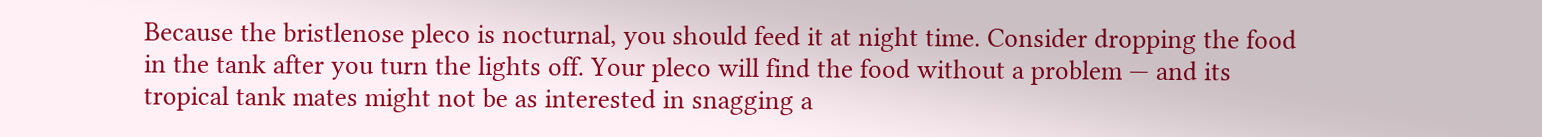Because the bristlenose pleco is nocturnal, you should feed it at night time. Consider dropping the food in the tank after you turn the lights off. Your pleco will find the food without a problem — and its tropical tank mates might not be as interested in snagging a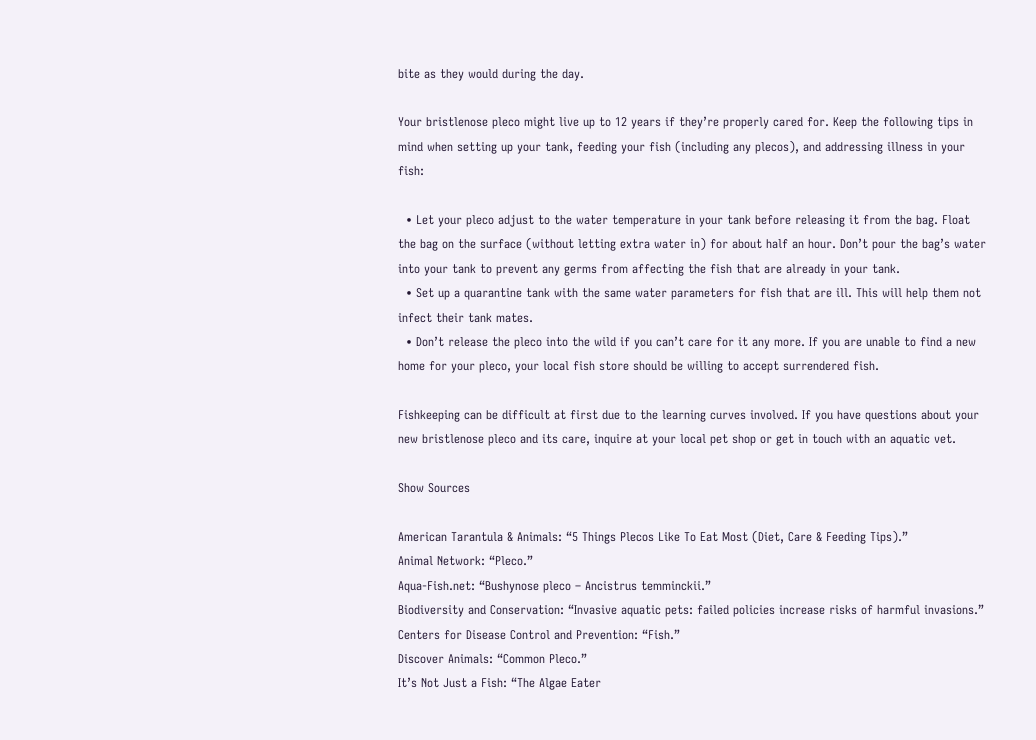bite as they would during the day.

Your bristlenose pleco might live up to 12 years if they’re properly cared for. Keep the following tips in mind when setting up your tank, feeding your fish (including any plecos), and addressing illness in your fish:

  • Let your pleco adjust to the water temperature in your tank before releasing it from the bag. Float the bag on the surface (without letting extra water in) for about half an hour. Don’t pour the bag’s water into your tank to prevent any germs from affecting the fish that are already in your tank.
  • Set up a quarantine tank with the same water parameters for fish that are ill. This will help them not infect their tank mates.
  • Don’t release the pleco into the wild if you can’t care for it any more. If you are unable to find a new home for your pleco, your local fish store should be willing to accept surrendered fish.

Fishkeeping can be difficult at first due to the learning curves involved. If you have questions about your new bristlenose pleco and its care, inquire at your local pet shop or get in touch with an aquatic vet.

Show Sources

American Tarantula & Animals: “5 Things Plecos Like To Eat Most (Diet, Care & Feeding Tips).”
Animal Network: “Pleco.”
Aqua-Fish.net: “Bushynose pleco – Ancistrus temminckii.”
Biodiversity and Conservation: “Invasive aquatic pets: failed policies increase risks of harmful invasions.”
Centers for Disease Control and Prevention: “Fish.”
Discover Animals: “Common Pleco.”
It’s Not Just a Fish: “The Algae Eater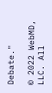Debate."

© 2022 WebMD, LLC. All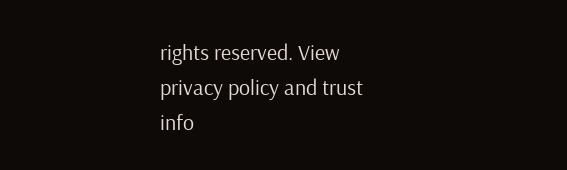rights reserved. View privacy policy and trust info